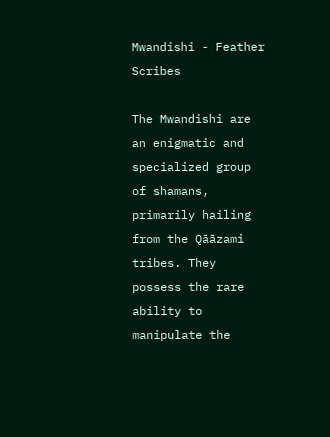Mwandishi - Feather Scribes

The Mwandishi are an enigmatic and specialized group of shamans, primarily hailing from the Qāāzami tribes. They possess the rare ability to manipulate the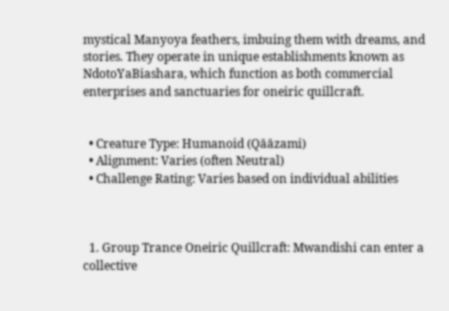mystical Manyoya feathers, imbuing them with dreams, and stories. They operate in unique establishments known as NdotoYaBiashara, which function as both commercial enterprises and sanctuaries for oneiric quillcraft.


  • Creature Type: Humanoid (Qāāzami)
  • Alignment: Varies (often Neutral)
  • Challenge Rating: Varies based on individual abilities



  1. Group Trance Oneiric Quillcraft: Mwandishi can enter a collective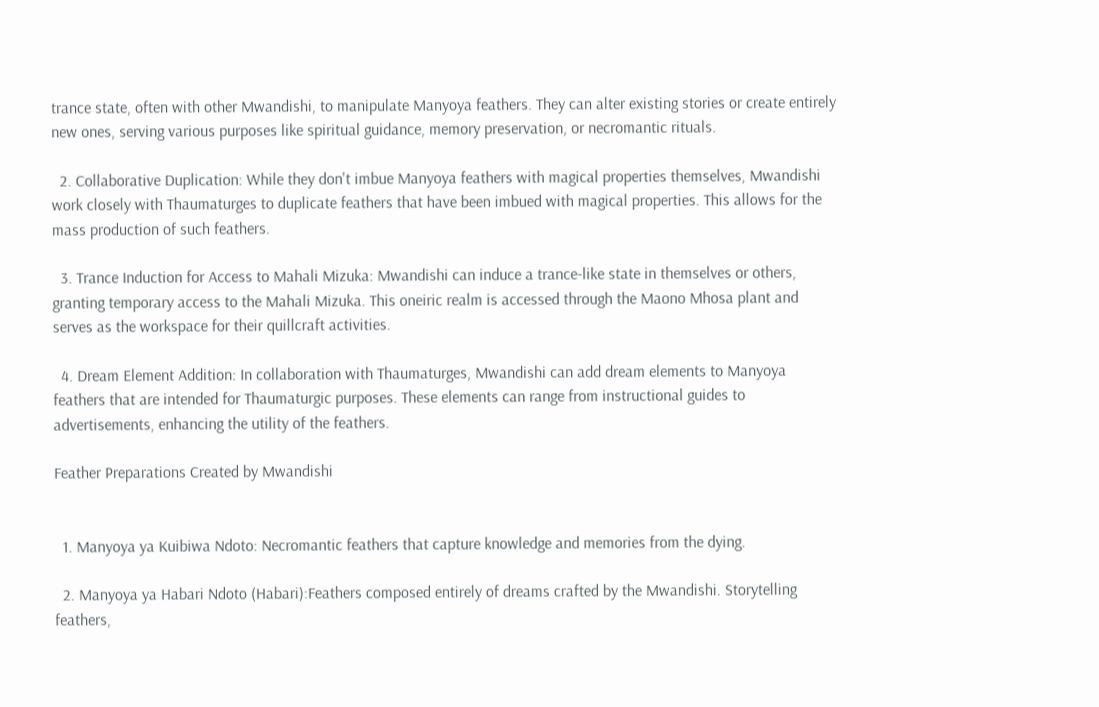trance state, often with other Mwandishi, to manipulate Manyoya feathers. They can alter existing stories or create entirely new ones, serving various purposes like spiritual guidance, memory preservation, or necromantic rituals.

  2. Collaborative Duplication: While they don't imbue Manyoya feathers with magical properties themselves, Mwandishi work closely with Thaumaturges to duplicate feathers that have been imbued with magical properties. This allows for the mass production of such feathers.

  3. Trance Induction for Access to Mahali Mizuka: Mwandishi can induce a trance-like state in themselves or others, granting temporary access to the Mahali Mizuka. This oneiric realm is accessed through the Maono Mhosa plant and serves as the workspace for their quillcraft activities.

  4. Dream Element Addition: In collaboration with Thaumaturges, Mwandishi can add dream elements to Manyoya feathers that are intended for Thaumaturgic purposes. These elements can range from instructional guides to advertisements, enhancing the utility of the feathers.

Feather Preparations Created by Mwandishi


  1. Manyoya ya Kuibiwa Ndoto: Necromantic feathers that capture knowledge and memories from the dying.

  2. Manyoya ya Habari Ndoto (Habari):Feathers composed entirely of dreams crafted by the Mwandishi. Storytelling feathers,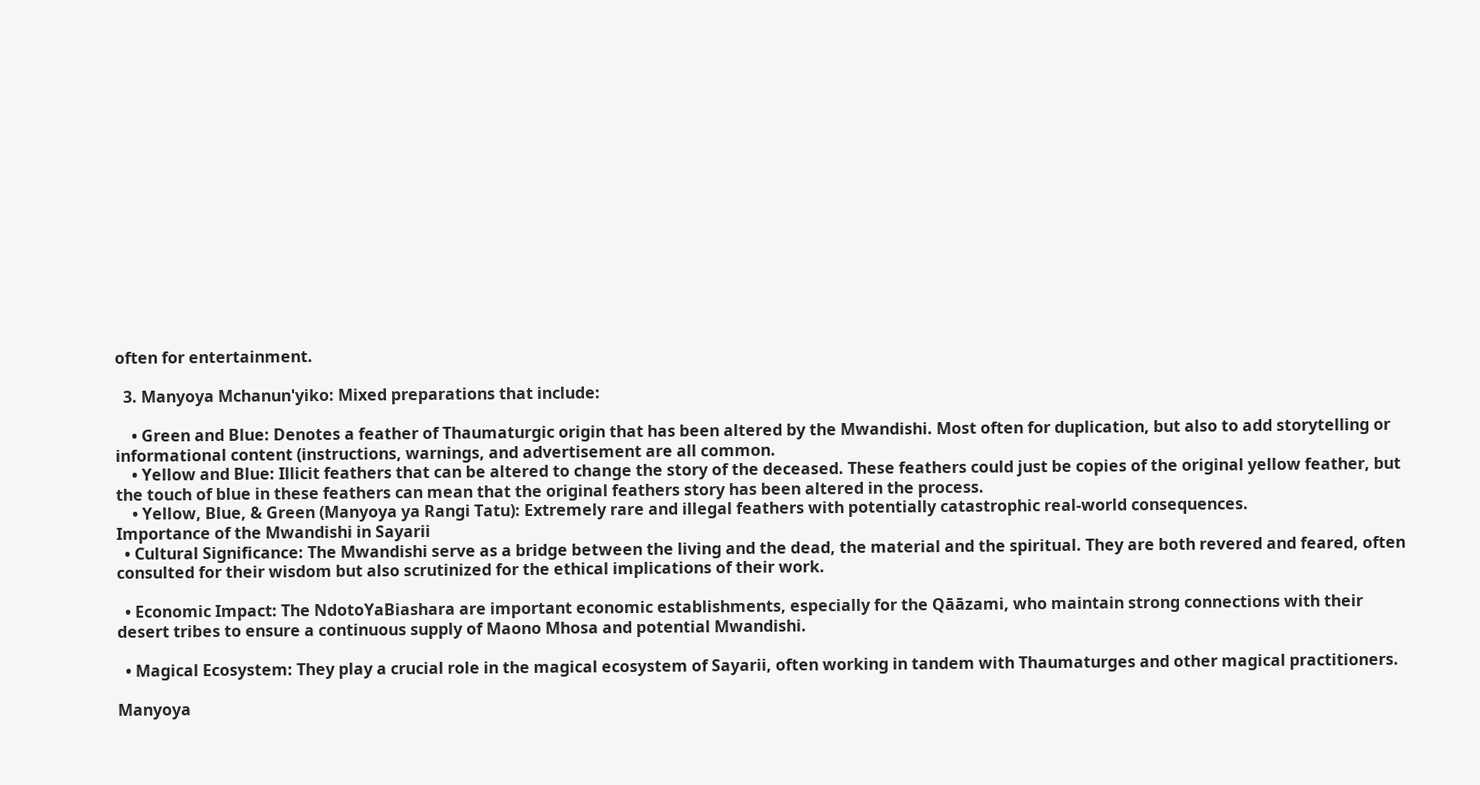often for entertainment.

  3. Manyoya Mchanun'yiko: Mixed preparations that include:

    • Green and Blue: Denotes a feather of Thaumaturgic origin that has been altered by the Mwandishi. Most often for duplication, but also to add storytelling or informational content (instructions, warnings, and advertisement are all common.
    • Yellow and Blue: Illicit feathers that can be altered to change the story of the deceased. These feathers could just be copies of the original yellow feather, but the touch of blue in these feathers can mean that the original feathers story has been altered in the process.
    • Yellow, Blue, & Green (Manyoya ya Rangi Tatu): Extremely rare and illegal feathers with potentially catastrophic real-world consequences.
Importance of the Mwandishi in Sayarii
  • Cultural Significance: The Mwandishi serve as a bridge between the living and the dead, the material and the spiritual. They are both revered and feared, often consulted for their wisdom but also scrutinized for the ethical implications of their work.

  • Economic Impact: The NdotoYaBiashara are important economic establishments, especially for the Qāāzami, who maintain strong connections with their desert tribes to ensure a continuous supply of Maono Mhosa and potential Mwandishi.

  • Magical Ecosystem: They play a crucial role in the magical ecosystem of Sayarii, often working in tandem with Thaumaturges and other magical practitioners.

Manyoya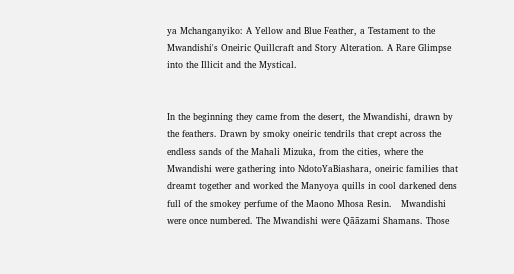ya Mchanganyiko: A Yellow and Blue Feather, a Testament to the Mwandishi's Oneiric Quillcraft and Story Alteration. A Rare Glimpse into the Illicit and the Mystical.


In the beginning they came from the desert, the Mwandishi, drawn by the feathers. Drawn by smoky oneiric tendrils that crept across the endless sands of the Mahali Mizuka, from the cities, where the Mwandishi were gathering into NdotoYaBiashara, oneiric families that dreamt together and worked the Manyoya quills in cool darkened dens full of the smokey perfume of the Maono Mhosa Resin.   Mwandishi were once numbered. The Mwandishi were Qāāzami Shamans. Those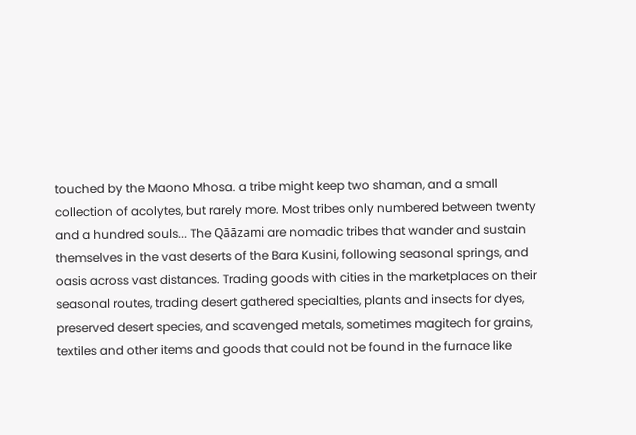touched by the Maono Mhosa. a tribe might keep two shaman, and a small collection of acolytes, but rarely more. Most tribes only numbered between twenty and a hundred souls... The Qāāzami are nomadic tribes that wander and sustain themselves in the vast deserts of the Bara Kusini, following seasonal springs, and oasis across vast distances. Trading goods with cities in the marketplaces on their seasonal routes, trading desert gathered specialties, plants and insects for dyes, preserved desert species, and scavenged metals, sometimes magitech for grains, textiles and other items and goods that could not be found in the furnace like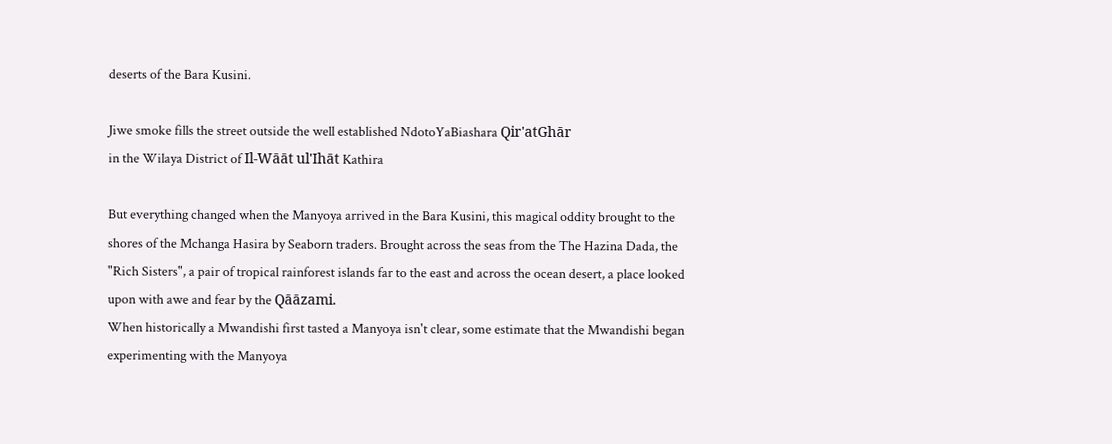deserts of the Bara Kusini.

Jiwe smoke fills the street outside the well established NdotoYaBiashara Qir'atGhār
in the Wilaya District of Il-Wāāt ul'Ihāt Kathira

But everything changed when the Manyoya arrived in the Bara Kusini, this magical oddity brought to the shores of the Mchanga Hasira by Seaborn traders. Brought across the seas from the The Hazina Dada, the "Rich Sisters", a pair of tropical rainforest islands far to the east and across the ocean desert, a place looked upon with awe and fear by the Qāāzami.
When historically a Mwandishi first tasted a Manyoya isn't clear, some estimate that the Mwandishi began experimenting with the Manyoya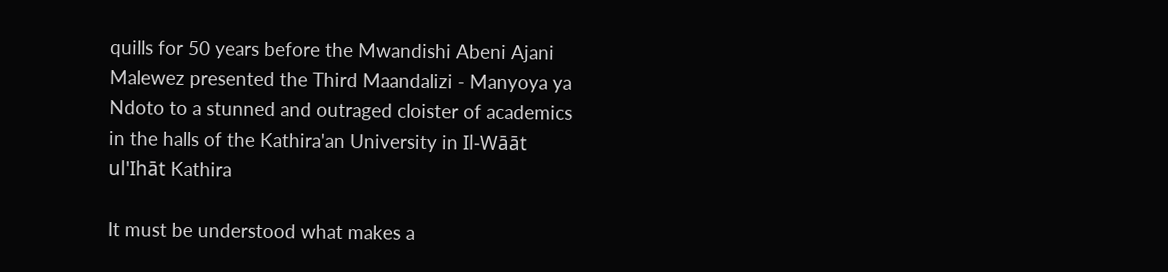quills for 50 years before the Mwandishi Abeni Ajani Malewez presented the Third Maandalizi - Manyoya ya Ndoto to a stunned and outraged cloister of academics in the halls of the Kathira'an University in Il-Wāāt ul'Ihāt Kathira

It must be understood what makes a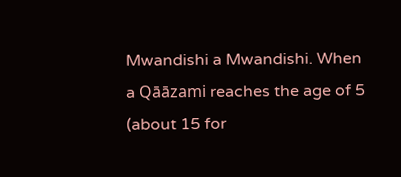Mwandishi a Mwandishi. When a Qāāzami reaches the age of 5 (about 15 for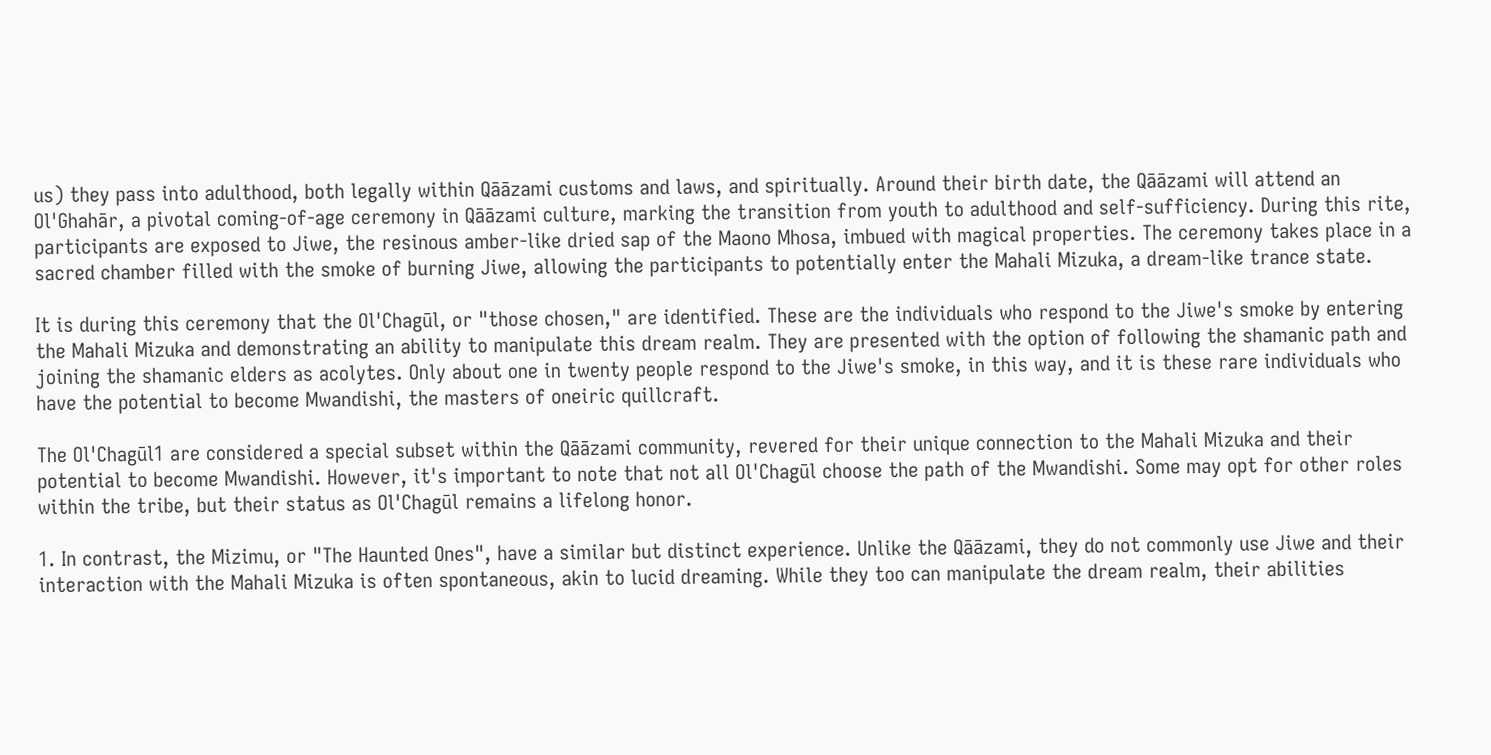us) they pass into adulthood, both legally within Qāāzami customs and laws, and spiritually. Around their birth date, the Qāāzami will attend an Ol'Ghahār, a pivotal coming-of-age ceremony in Qāāzami culture, marking the transition from youth to adulthood and self-sufficiency. During this rite, participants are exposed to Jiwe, the resinous amber-like dried sap of the Maono Mhosa, imbued with magical properties. The ceremony takes place in a sacred chamber filled with the smoke of burning Jiwe, allowing the participants to potentially enter the Mahali Mizuka, a dream-like trance state.

It is during this ceremony that the Ol'Chagūl, or "those chosen," are identified. These are the individuals who respond to the Jiwe's smoke by entering the Mahali Mizuka and demonstrating an ability to manipulate this dream realm. They are presented with the option of following the shamanic path and joining the shamanic elders as acolytes. Only about one in twenty people respond to the Jiwe's smoke, in this way, and it is these rare individuals who have the potential to become Mwandishi, the masters of oneiric quillcraft.

The Ol'Chagūl1 are considered a special subset within the Qāāzami community, revered for their unique connection to the Mahali Mizuka and their potential to become Mwandishi. However, it's important to note that not all Ol'Chagūl choose the path of the Mwandishi. Some may opt for other roles within the tribe, but their status as Ol'Chagūl remains a lifelong honor.

1. In contrast, the Mizimu, or "The Haunted Ones", have a similar but distinct experience. Unlike the Qāāzami, they do not commonly use Jiwe and their interaction with the Mahali Mizuka is often spontaneous, akin to lucid dreaming. While they too can manipulate the dream realm, their abilities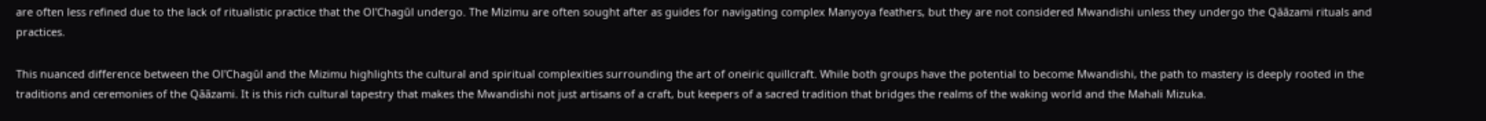are often less refined due to the lack of ritualistic practice that the Ol'Chagūl undergo. The Mizimu are often sought after as guides for navigating complex Manyoya feathers, but they are not considered Mwandishi unless they undergo the Qāāzami rituals and practices.

This nuanced difference between the Ol'Chagūl and the Mizimu highlights the cultural and spiritual complexities surrounding the art of oneiric quillcraft. While both groups have the potential to become Mwandishi, the path to mastery is deeply rooted in the traditions and ceremonies of the Qāāzami. It is this rich cultural tapestry that makes the Mwandishi not just artisans of a craft, but keepers of a sacred tradition that bridges the realms of the waking world and the Mahali Mizuka.